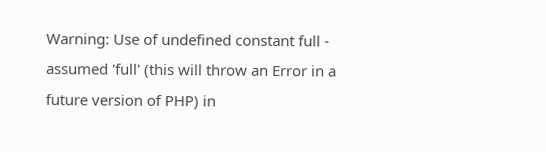Warning: Use of undefined constant full - assumed 'full' (this will throw an Error in a future version of PHP) in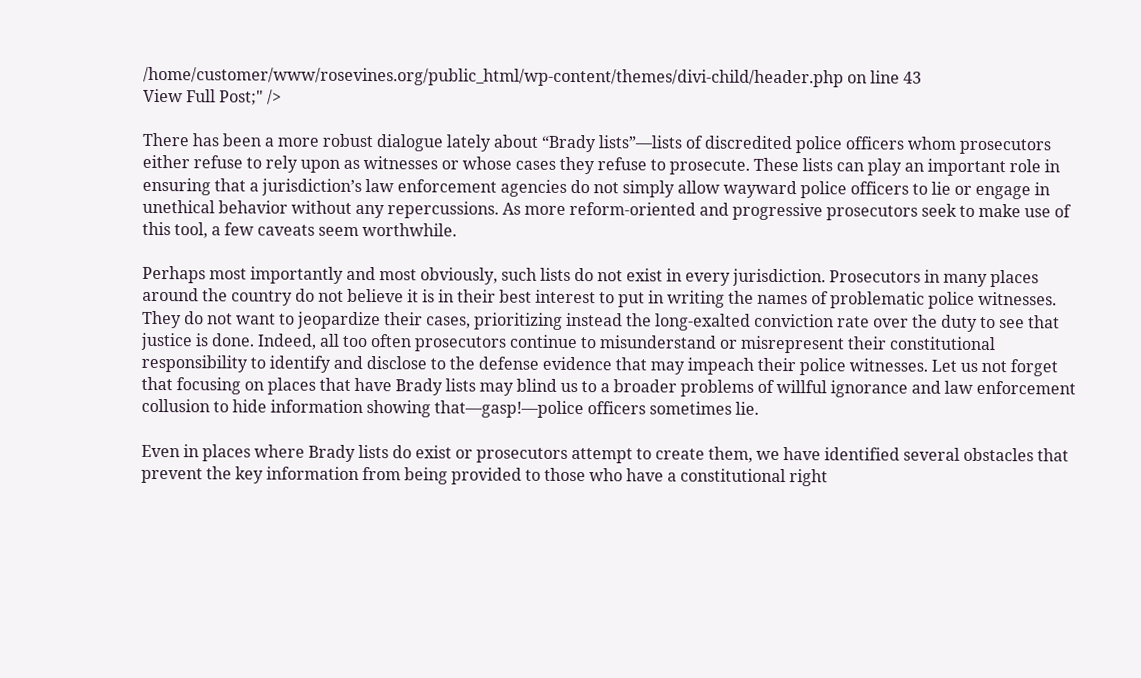/home/customer/www/rosevines.org/public_html/wp-content/themes/divi-child/header.php on line 43
View Full Post;" />

There has been a more robust dialogue lately about “Brady lists”—lists of discredited police officers whom prosecutors either refuse to rely upon as witnesses or whose cases they refuse to prosecute. These lists can play an important role in ensuring that a jurisdiction’s law enforcement agencies do not simply allow wayward police officers to lie or engage in unethical behavior without any repercussions. As more reform-oriented and progressive prosecutors seek to make use of this tool, a few caveats seem worthwhile.

Perhaps most importantly and most obviously, such lists do not exist in every jurisdiction. Prosecutors in many places around the country do not believe it is in their best interest to put in writing the names of problematic police witnesses. They do not want to jeopardize their cases, prioritizing instead the long-exalted conviction rate over the duty to see that justice is done. Indeed, all too often prosecutors continue to misunderstand or misrepresent their constitutional responsibility to identify and disclose to the defense evidence that may impeach their police witnesses. Let us not forget that focusing on places that have Brady lists may blind us to a broader problems of willful ignorance and law enforcement collusion to hide information showing that—gasp!—police officers sometimes lie.

Even in places where Brady lists do exist or prosecutors attempt to create them, we have identified several obstacles that prevent the key information from being provided to those who have a constitutional right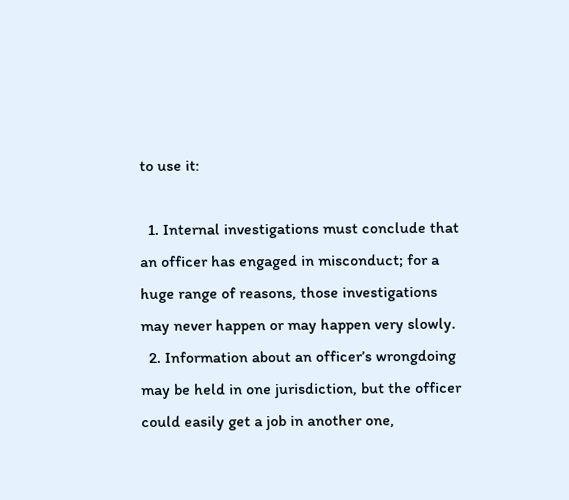to use it:

  1. Internal investigations must conclude that an officer has engaged in misconduct; for a huge range of reasons, those investigations may never happen or may happen very slowly.
  2. Information about an officer’s wrongdoing may be held in one jurisdiction, but the officer could easily get a job in another one,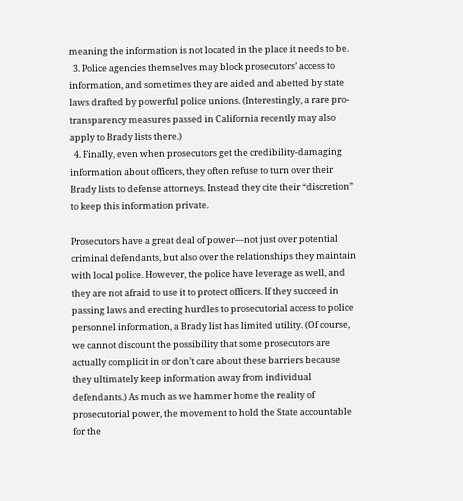meaning the information is not located in the place it needs to be.
  3. Police agencies themselves may block prosecutors’ access to information, and sometimes they are aided and abetted by state laws drafted by powerful police unions. (Interestingly, a rare pro-transparency measures passed in California recently may also apply to Brady lists there.)
  4. Finally, even when prosecutors get the credibility-damaging information about officers, they often refuse to turn over their Brady lists to defense attorneys. Instead they cite their “discretion” to keep this information private.

Prosecutors have a great deal of power—not just over potential criminal defendants, but also over the relationships they maintain with local police. However, the police have leverage as well, and they are not afraid to use it to protect officers. If they succeed in passing laws and erecting hurdles to prosecutorial access to police personnel information, a Brady list has limited utility. (Of course, we cannot discount the possibility that some prosecutors are actually complicit in or don’t care about these barriers because they ultimately keep information away from individual defendants.) As much as we hammer home the reality of prosecutorial power, the movement to hold the State accountable for the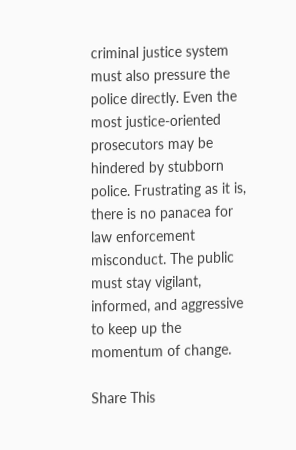criminal justice system must also pressure the police directly. Even the most justice-oriented prosecutors may be hindered by stubborn police. Frustrating as it is, there is no panacea for law enforcement misconduct. The public must stay vigilant, informed, and aggressive to keep up the momentum of change.

Share This